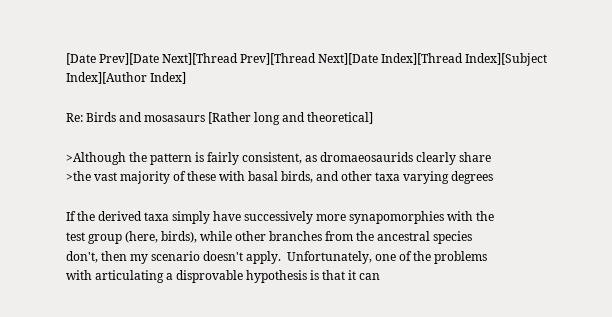[Date Prev][Date Next][Thread Prev][Thread Next][Date Index][Thread Index][Subject Index][Author Index]

Re: Birds and mosasaurs [Rather long and theoretical]

>Although the pattern is fairly consistent, as dromaeosaurids clearly share
>the vast majority of these with basal birds, and other taxa varying degrees

If the derived taxa simply have successively more synapomorphies with the
test group (here, birds), while other branches from the ancestral species
don't, then my scenario doesn't apply.  Unfortunately, one of the problems
with articulating a disprovable hypothesis is that it can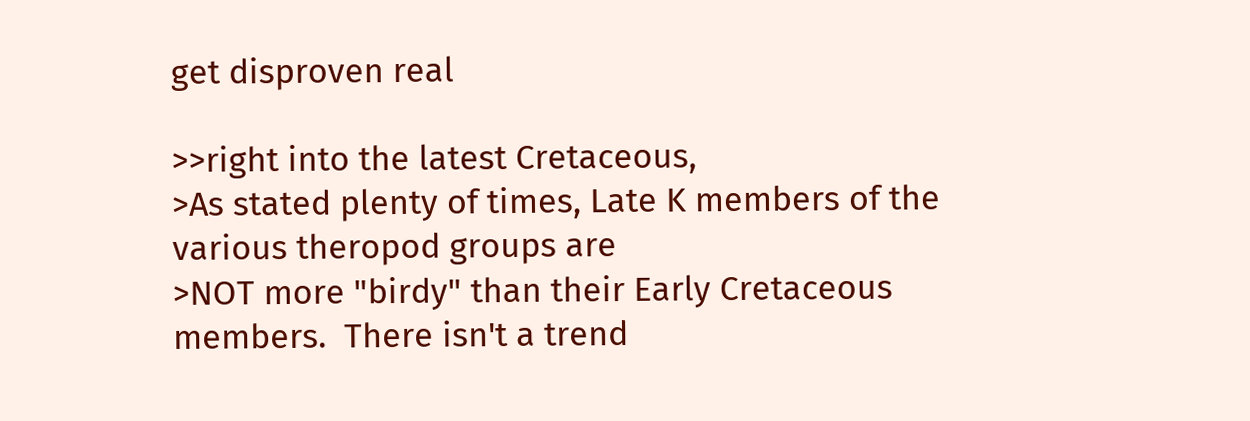get disproven real

>>right into the latest Cretaceous,
>As stated plenty of times, Late K members of the various theropod groups are
>NOT more "birdy" than their Early Cretaceous members.  There isn't a trend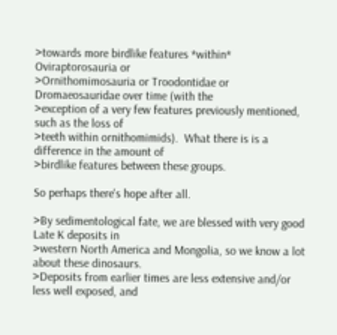>towards more birdlike features *within* Oviraptorosauria or
>Ornithomimosauria or Troodontidae or Dromaeosauridae over time (with the
>exception of a very few features previously mentioned, such as the loss of
>teeth within ornithomimids).  What there is is a difference in the amount of
>birdlike features between these groups.

So perhaps there's hope after all.

>By sedimentological fate, we are blessed with very good Late K deposits in
>western North America and Mongolia, so we know a lot about these dinosaurs.
>Deposits from earlier times are less extensive and/or less well exposed, and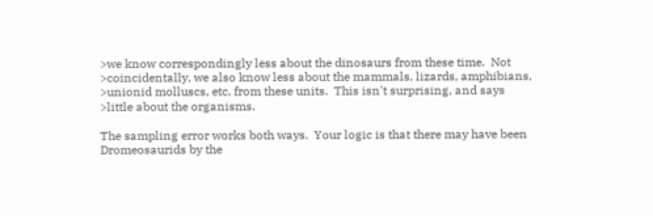>we know correspondingly less about the dinosaurs from these time.  Not
>coincidentally, we also know less about the mammals, lizards, amphibians,
>unionid molluscs, etc. from these units.  This isn't surprising, and says
>little about the organisms.

The sampling error works both ways.  Your logic is that there may have been
Dromeosaurids by the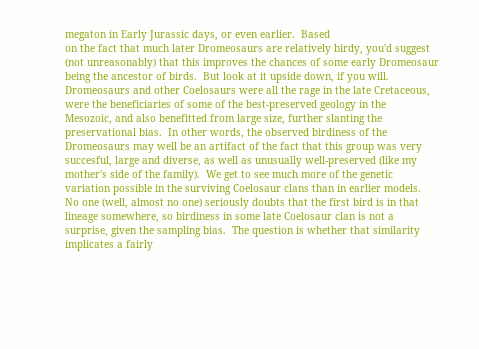megaton in Early Jurassic days, or even earlier.  Based
on the fact that much later Dromeosaurs are relatively birdy, you'd suggest
(not unreasonably) that this improves the chances of some early Dromeosaur
being the ancestor of birds.  But look at it upside down, if you will.
Dromeosaurs and other Coelosaurs were all the rage in the late Cretaceous,
were the beneficiaries of some of the best-preserved geology in the
Mesozoic, and also benefitted from large size, further slanting the
preservational bias.  In other words, the observed birdiness of the
Dromeosaurs may well be an artifact of the fact that this group was very
succesful, large and diverse, as well as unusually well-preserved (like my
mother's side of the family).  We get to see much more of the genetic
variation possible in the surviving Coelosaur clans than in earlier models.
No one (well, almost no one) seriously doubts that the first bird is in that
lineage somewhere, so birdiness in some late Coelosaur clan is not a
surprise, given the sampling bias.  The question is whether that similarity
implicates a fairly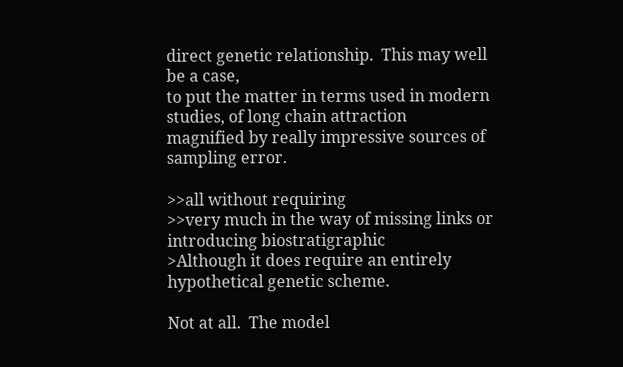direct genetic relationship.  This may well be a case,
to put the matter in terms used in modern studies, of long chain attraction
magnified by really impressive sources of sampling error.

>>all without requiring
>>very much in the way of missing links or introducing biostratigraphic
>Although it does require an entirely hypothetical genetic scheme.

Not at all.  The model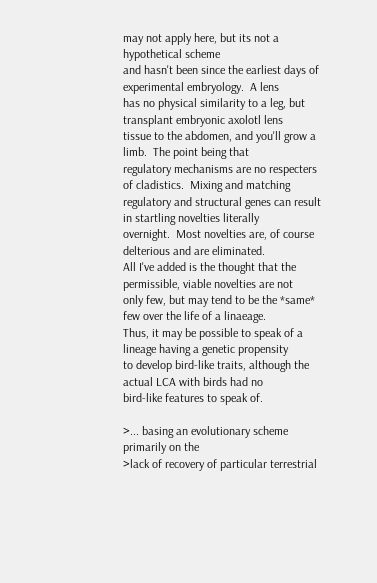may not apply here, but its not a hypothetical scheme
and hasn't been since the earliest days of experimental embryology.  A lens
has no physical similarity to a leg, but transplant embryonic axolotl lens
tissue to the abdomen, and you'll grow a limb.  The point being that
regulatory mechanisms are no respecters of cladistics.  Mixing and matching
regulatory and structural genes can result in startling novelties literally
overnight.  Most novelties are, of course delterious and are eliminated.
All I've added is the thought that the permissible, viable novelties are not
only few, but may tend to be the *same* few over the life of a linaeage.
Thus, it may be possible to speak of a lineage having a genetic propensity
to develop bird-like traits, although the actual LCA with birds had no
bird-like features to speak of.

>... basing an evolutionary scheme primarily on the
>lack of recovery of particular terrestrial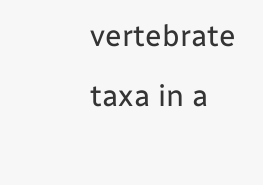vertebrate taxa in a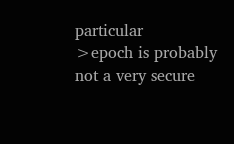particular
>epoch is probably not a very secure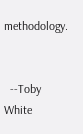methodology.


  --Toby White